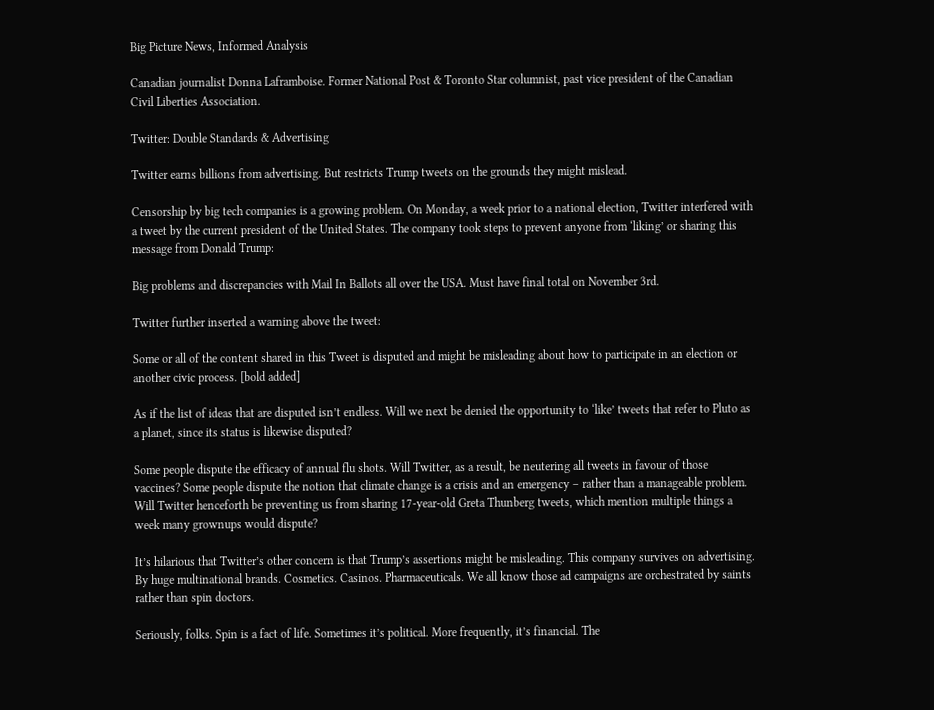Big Picture News, Informed Analysis

Canadian journalist Donna Laframboise. Former National Post & Toronto Star columnist, past vice president of the Canadian Civil Liberties Association.

Twitter: Double Standards & Advertising

Twitter earns billions from advertising. But restricts Trump tweets on the grounds they might mislead.

Censorship by big tech companies is a growing problem. On Monday, a week prior to a national election, Twitter interfered with a tweet by the current president of the United States. The company took steps to prevent anyone from ‘liking’ or sharing this message from Donald Trump:

Big problems and discrepancies with Mail In Ballots all over the USA. Must have final total on November 3rd.

Twitter further inserted a warning above the tweet:

Some or all of the content shared in this Tweet is disputed and might be misleading about how to participate in an election or another civic process. [bold added]

As if the list of ideas that are disputed isn’t endless. Will we next be denied the opportunity to ‘like’ tweets that refer to Pluto as a planet, since its status is likewise disputed?

Some people dispute the efficacy of annual flu shots. Will Twitter, as a result, be neutering all tweets in favour of those vaccines? Some people dispute the notion that climate change is a crisis and an emergency – rather than a manageable problem. Will Twitter henceforth be preventing us from sharing 17-year-old Greta Thunberg tweets, which mention multiple things a week many grownups would dispute?

It’s hilarious that Twitter’s other concern is that Trump’s assertions might be misleading. This company survives on advertising. By huge multinational brands. Cosmetics. Casinos. Pharmaceuticals. We all know those ad campaigns are orchestrated by saints rather than spin doctors.

Seriously, folks. Spin is a fact of life. Sometimes it’s political. More frequently, it’s financial. The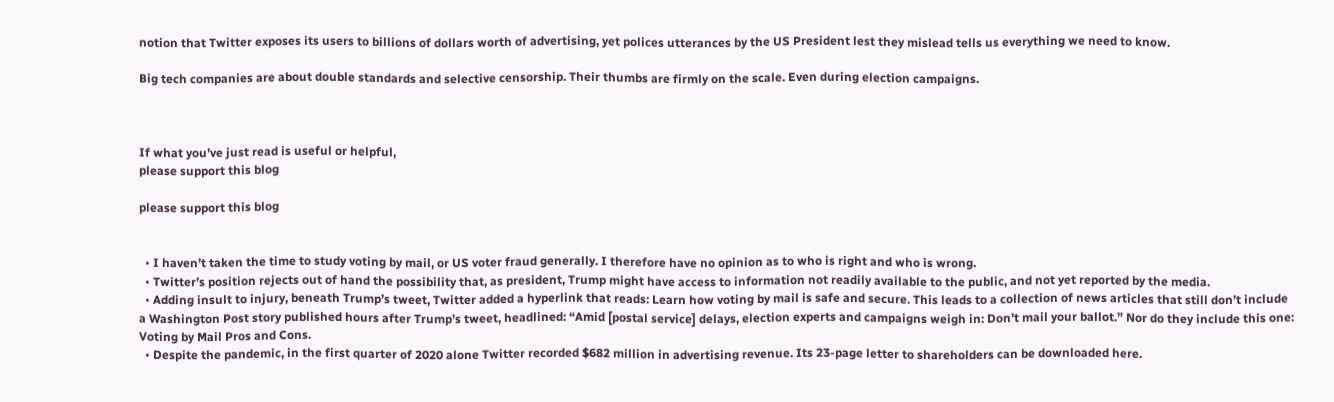notion that Twitter exposes its users to billions of dollars worth of advertising, yet polices utterances by the US President lest they mislead tells us everything we need to know.

Big tech companies are about double standards and selective censorship. Their thumbs are firmly on the scale. Even during election campaigns.



If what you’ve just read is useful or helpful,
please support this blog

please support this blog


  • I haven’t taken the time to study voting by mail, or US voter fraud generally. I therefore have no opinion as to who is right and who is wrong.
  • Twitter’s position rejects out of hand the possibility that, as president, Trump might have access to information not readily available to the public, and not yet reported by the media.
  • Adding insult to injury, beneath Trump’s tweet, Twitter added a hyperlink that reads: Learn how voting by mail is safe and secure. This leads to a collection of news articles that still don’t include a Washington Post story published hours after Trump’s tweet, headlined: “Amid [postal service] delays, election experts and campaigns weigh in: Don’t mail your ballot.” Nor do they include this one: Voting by Mail Pros and Cons.
  • Despite the pandemic, in the first quarter of 2020 alone Twitter recorded $682 million in advertising revenue. Its 23-page letter to shareholders can be downloaded here.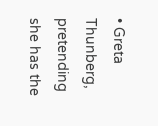• Greta Thunberg, pretending she has the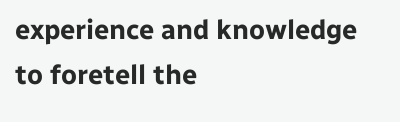experience and knowledge to foretell the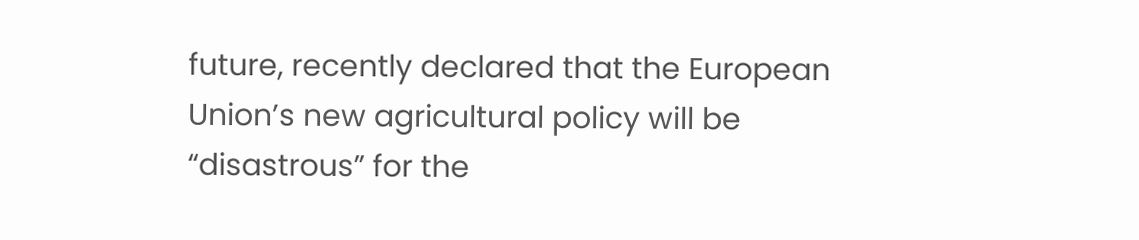future, recently declared that the European Union’s new agricultural policy will be “disastrous” for the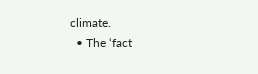climate.
  • The ‘fact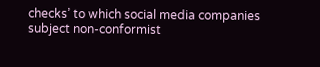checks’ to which social media companies subject non-conformist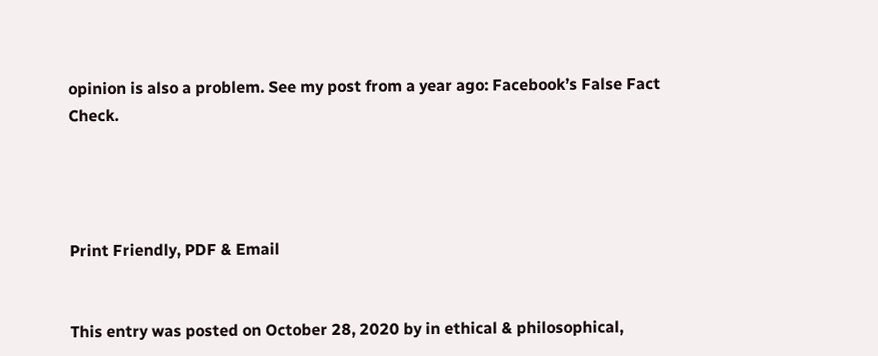opinion is also a problem. See my post from a year ago: Facebook’s False Fact Check.




Print Friendly, PDF & Email


This entry was posted on October 28, 2020 by in ethical & philosophical,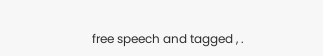free speech and tagged , .